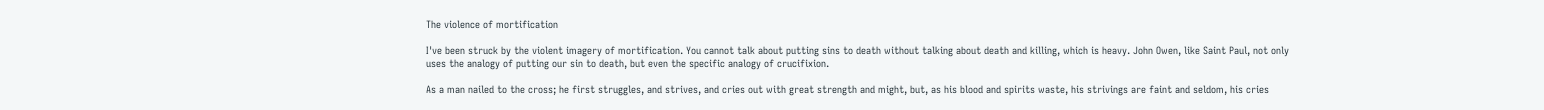The violence of mortification

I've been struck by the violent imagery of mortification. You cannot talk about putting sins to death without talking about death and killing, which is heavy. John Owen, like Saint Paul, not only uses the analogy of putting our sin to death, but even the specific analogy of crucifixion.

As a man nailed to the cross; he first struggles, and strives, and cries out with great strength and might, but, as his blood and spirits waste, his strivings are faint and seldom, his cries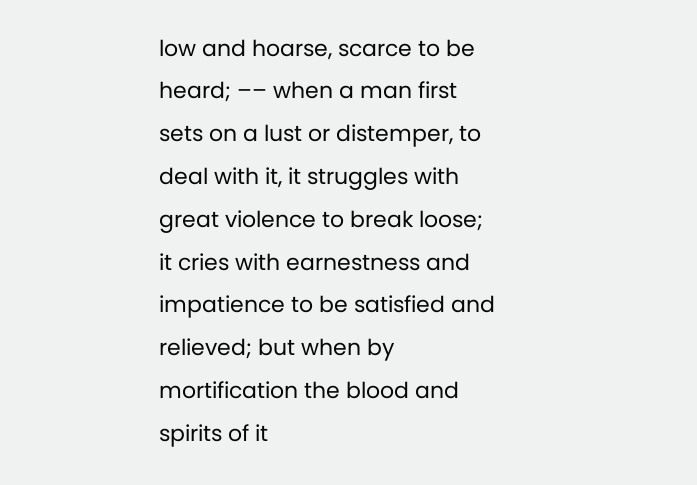low and hoarse, scarce to be heard; –– when a man first sets on a lust or distemper, to deal with it, it struggles with great violence to break loose; it cries with earnestness and impatience to be satisfied and relieved; but when by mortification the blood and spirits of it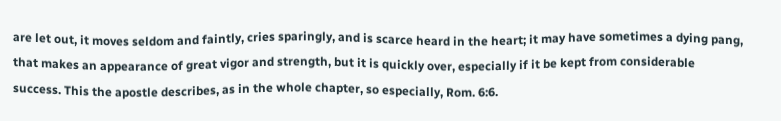are let out, it moves seldom and faintly, cries sparingly, and is scarce heard in the heart; it may have sometimes a dying pang, that makes an appearance of great vigor and strength, but it is quickly over, especially if it be kept from considerable success. This the apostle describes, as in the whole chapter, so especially, Rom. 6:6.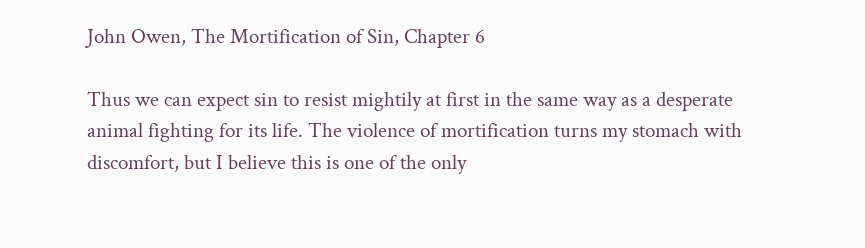John Owen, The Mortification of Sin, Chapter 6

Thus we can expect sin to resist mightily at first in the same way as a desperate animal fighting for its life. The violence of mortification turns my stomach with discomfort, but I believe this is one of the only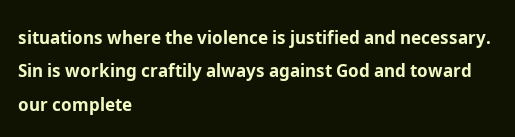situations where the violence is justified and necessary. Sin is working craftily always against God and toward our complete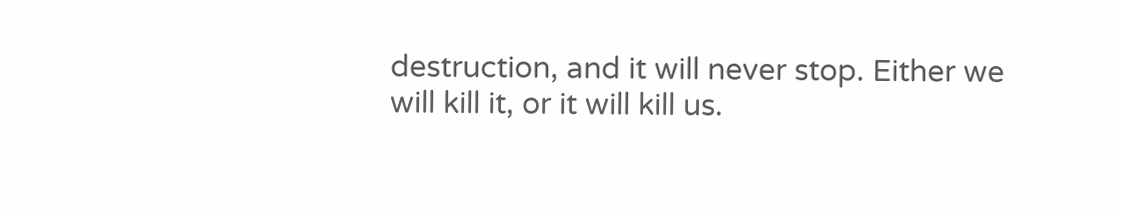destruction, and it will never stop. Either we will kill it, or it will kill us.